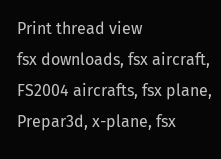Print thread view
fsx downloads, fsx aircraft, FS2004 aircrafts, fsx plane, Prepar3d, x-plane, fsx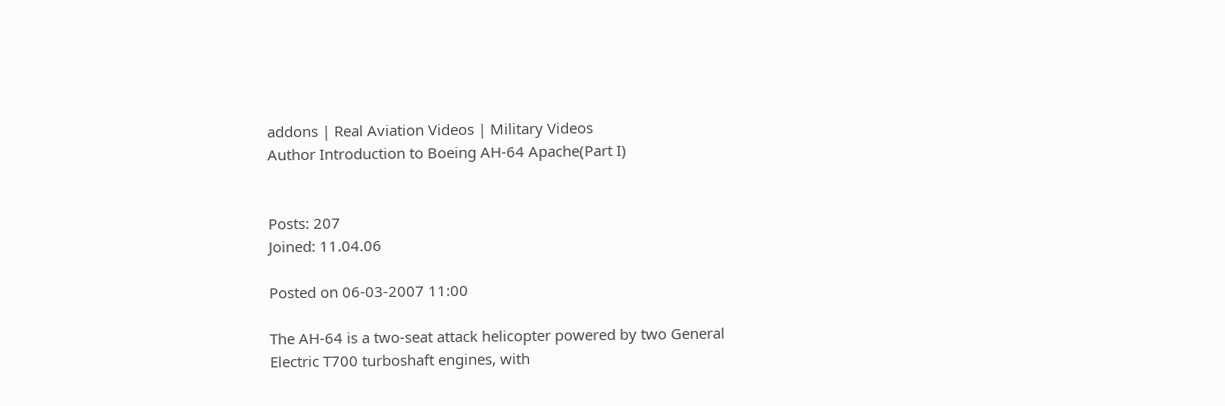addons | Real Aviation Videos | Military Videos
Author Introduction to Boeing AH-64 Apache(Part I)


Posts: 207
Joined: 11.04.06

Posted on 06-03-2007 11:00

The AH-64 is a two-seat attack helicopter powered by two General Electric T700 turboshaft engines, with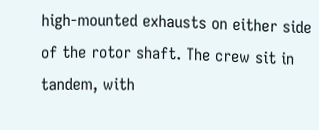high-mounted exhausts on either side of the rotor shaft. The crew sit in tandem, with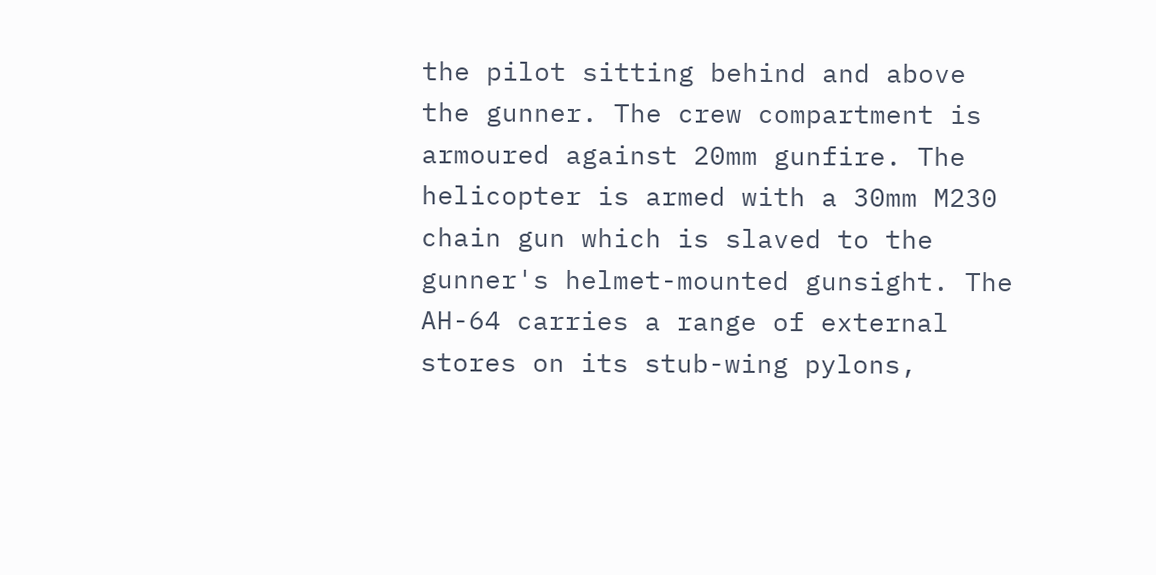the pilot sitting behind and above the gunner. The crew compartment is armoured against 20mm gunfire. The helicopter is armed with a 30mm M230 chain gun which is slaved to the gunner's helmet-mounted gunsight. The AH-64 carries a range of external stores on its stub-wing pylons,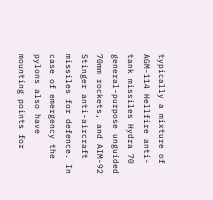typically a mixture of AGM-114 Hellfire anti-tank missiles Hydra 70 general-purpose unguided 70mm rockets, and AIM-92 Stinger anti-aircraft missiles for defence. In case of emergency the pylons also have mounting points for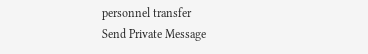personnel transfer
Send Private Message